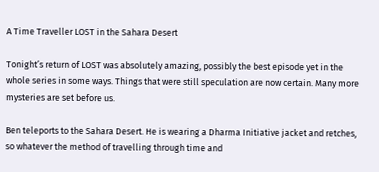A Time Traveller LOST in the Sahara Desert

Tonight’s return of LOST was absolutely amazing, possibly the best episode yet in the whole series in some ways. Things that were still speculation are now certain. Many more mysteries are set before us.

Ben teleports to the Sahara Desert. He is wearing a Dharma Initiative jacket and retches, so whatever the method of travelling through time and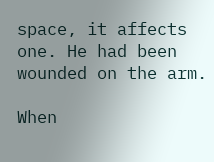space, it affects one. He had been wounded on the arm.

When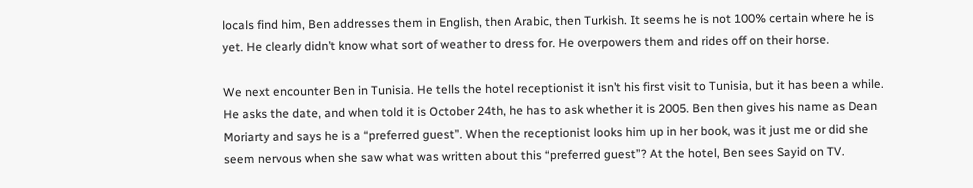locals find him, Ben addresses them in English, then Arabic, then Turkish. It seems he is not 100% certain where he is yet. He clearly didn’t know what sort of weather to dress for. He overpowers them and rides off on their horse.

We next encounter Ben in Tunisia. He tells the hotel receptionist it isn’t his first visit to Tunisia, but it has been a while. He asks the date, and when told it is October 24th, he has to ask whether it is 2005. Ben then gives his name as Dean Moriarty and says he is a “preferred guest”. When the receptionist looks him up in her book, was it just me or did she seem nervous when she saw what was written about this “preferred guest”? At the hotel, Ben sees Sayid on TV.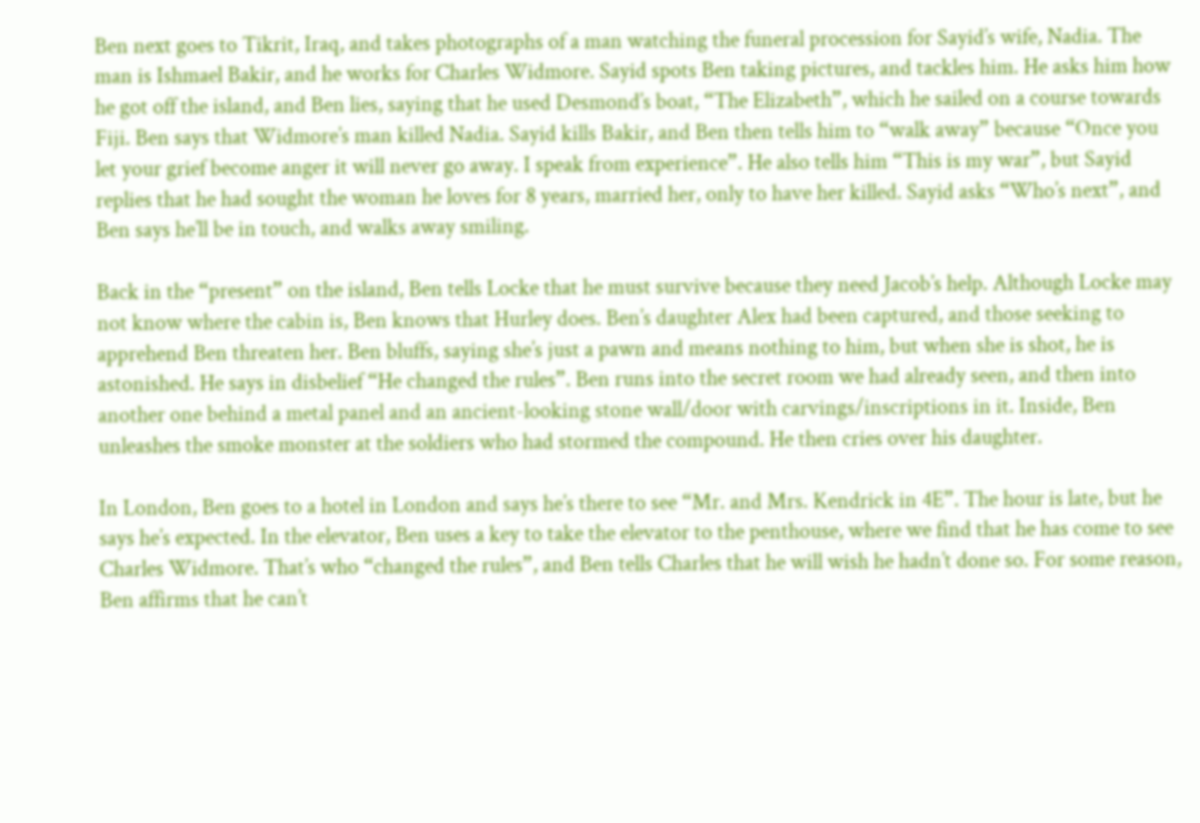Ben next goes to Tikrit, Iraq, and takes photographs of a man watching the funeral procession for Sayid’s wife, Nadia. The man is Ishmael Bakir, and he works for Charles Widmore. Sayid spots Ben taking pictures, and tackles him. He asks him how he got off the island, and Ben lies, saying that he used Desmond’s boat, “The Elizabeth”, which he sailed on a course towards Fiji. Ben says that Widmore’s man killed Nadia. Sayid kills Bakir, and Ben then tells him to “walk away” because “Once you let your grief become anger it will never go away. I speak from experience”. He also tells him “This is my war”, but Sayid replies that he had sought the woman he loves for 8 years, married her, only to have her killed. Sayid asks “Who’s next”, and Ben says he’ll be in touch, and walks away smiling.

Back in the “present” on the island, Ben tells Locke that he must survive because they need Jacob’s help. Although Locke may not know where the cabin is, Ben knows that Hurley does. Ben’s daughter Alex had been captured, and those seeking to apprehend Ben threaten her. Ben bluffs, saying she’s just a pawn and means nothing to him, but when she is shot, he is astonished. He says in disbelief “He changed the rules”. Ben runs into the secret room we had already seen, and then into another one behind a metal panel and an ancient-looking stone wall/door with carvings/inscriptions in it. Inside, Ben unleashes the smoke monster at the soldiers who had stormed the compound. He then cries over his daughter.

In London, Ben goes to a hotel in London and says he’s there to see “Mr. and Mrs. Kendrick in 4E”. The hour is late, but he says he’s expected. In the elevator, Ben uses a key to take the elevator to the penthouse, where we find that he has come to see Charles Widmore. That’s who “changed the rules”, and Ben tells Charles that he will wish he hadn’t done so. For some reason, Ben affirms that he can’t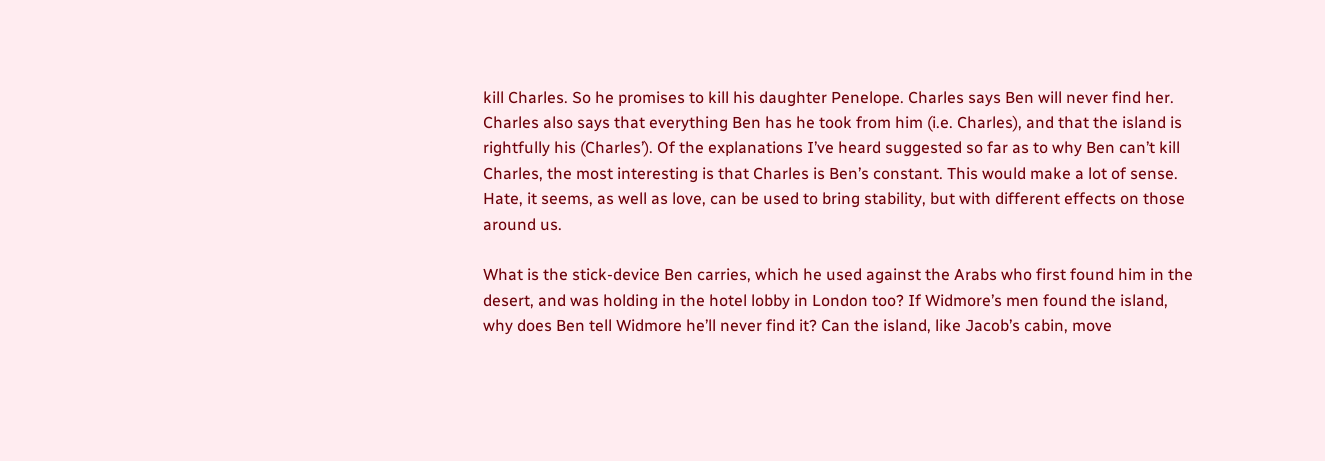kill Charles. So he promises to kill his daughter Penelope. Charles says Ben will never find her. Charles also says that everything Ben has he took from him (i.e. Charles), and that the island is rightfully his (Charles’). Of the explanations I’ve heard suggested so far as to why Ben can’t kill Charles, the most interesting is that Charles is Ben’s constant. This would make a lot of sense. Hate, it seems, as well as love, can be used to bring stability, but with different effects on those around us.

What is the stick-device Ben carries, which he used against the Arabs who first found him in the desert, and was holding in the hotel lobby in London too? If Widmore’s men found the island, why does Ben tell Widmore he’ll never find it? Can the island, like Jacob’s cabin, move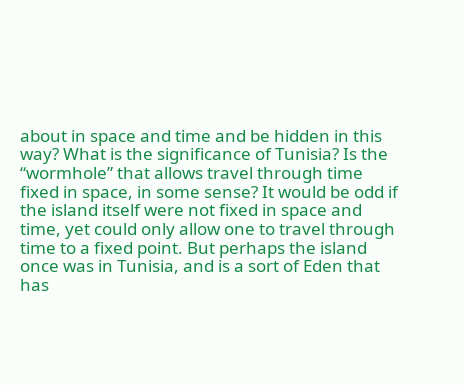about in space and time and be hidden in this way? What is the significance of Tunisia? Is the “wormhole” that allows travel through time fixed in space, in some sense? It would be odd if the island itself were not fixed in space and time, yet could only allow one to travel through time to a fixed point. But perhaps the island once was in Tunisia, and is a sort of Eden that has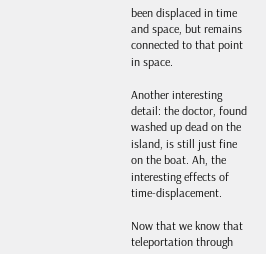been displaced in time and space, but remains connected to that point in space.

Another interesting detail: the doctor, found washed up dead on the island, is still just fine on the boat. Ah, the interesting effects of time-displacement.

Now that we know that teleportation through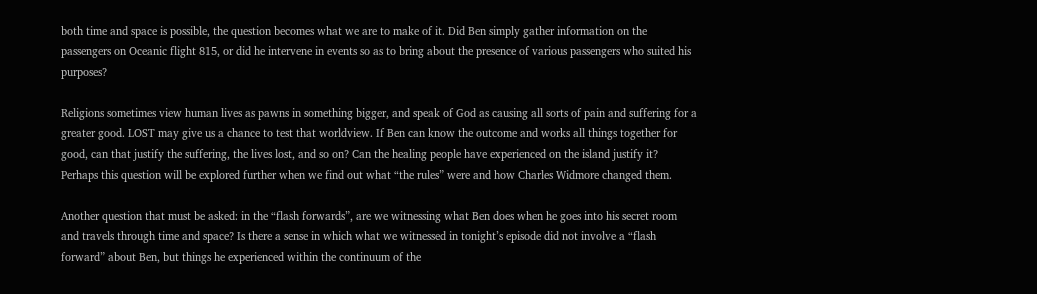both time and space is possible, the question becomes what we are to make of it. Did Ben simply gather information on the passengers on Oceanic flight 815, or did he intervene in events so as to bring about the presence of various passengers who suited his purposes?

Religions sometimes view human lives as pawns in something bigger, and speak of God as causing all sorts of pain and suffering for a greater good. LOST may give us a chance to test that worldview. If Ben can know the outcome and works all things together for good, can that justify the suffering, the lives lost, and so on? Can the healing people have experienced on the island justify it? Perhaps this question will be explored further when we find out what “the rules” were and how Charles Widmore changed them.

Another question that must be asked: in the “flash forwards”, are we witnessing what Ben does when he goes into his secret room and travels through time and space? Is there a sense in which what we witnessed in tonight’s episode did not involve a “flash forward” about Ben, but things he experienced within the continuum of the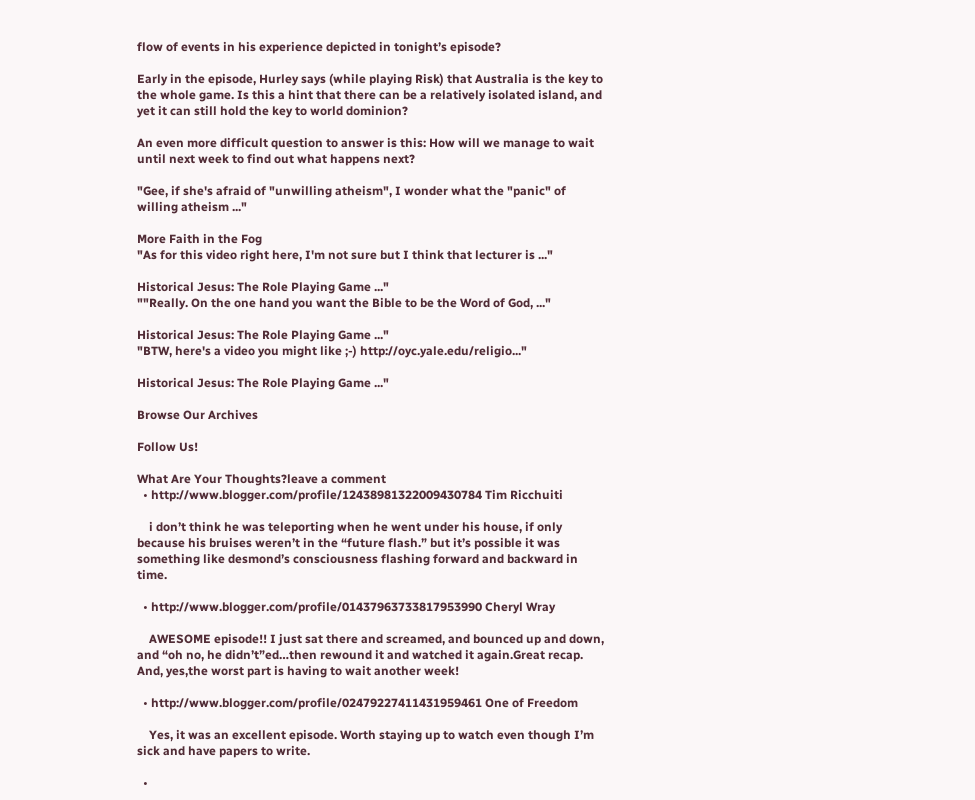flow of events in his experience depicted in tonight’s episode?

Early in the episode, Hurley says (while playing Risk) that Australia is the key to the whole game. Is this a hint that there can be a relatively isolated island, and yet it can still hold the key to world dominion?

An even more difficult question to answer is this: How will we manage to wait until next week to find out what happens next?

"Gee, if she's afraid of "unwilling atheism", I wonder what the "panic" of willing atheism ..."

More Faith in the Fog
"As for this video right here, I'm not sure but I think that lecturer is ..."

Historical Jesus: The Role Playing Game ..."
""Really. On the one hand you want the Bible to be the Word of God, ..."

Historical Jesus: The Role Playing Game ..."
"BTW, here's a video you might like ;-) http://oyc.yale.edu/religio..."

Historical Jesus: The Role Playing Game ..."

Browse Our Archives

Follow Us!

What Are Your Thoughts?leave a comment
  • http://www.blogger.com/profile/12438981322009430784 Tim Ricchuiti

    i don’t think he was teleporting when he went under his house, if only because his bruises weren’t in the “future flash.” but it’s possible it was something like desmond’s consciousness flashing forward and backward in time.

  • http://www.blogger.com/profile/01437963733817953990 Cheryl Wray

    AWESOME episode!! I just sat there and screamed, and bounced up and down, and “oh no, he didn’t”ed…then rewound it and watched it again.Great recap. And, yes,the worst part is having to wait another week!

  • http://www.blogger.com/profile/02479227411431959461 One of Freedom

    Yes, it was an excellent episode. Worth staying up to watch even though I’m sick and have papers to write.

  •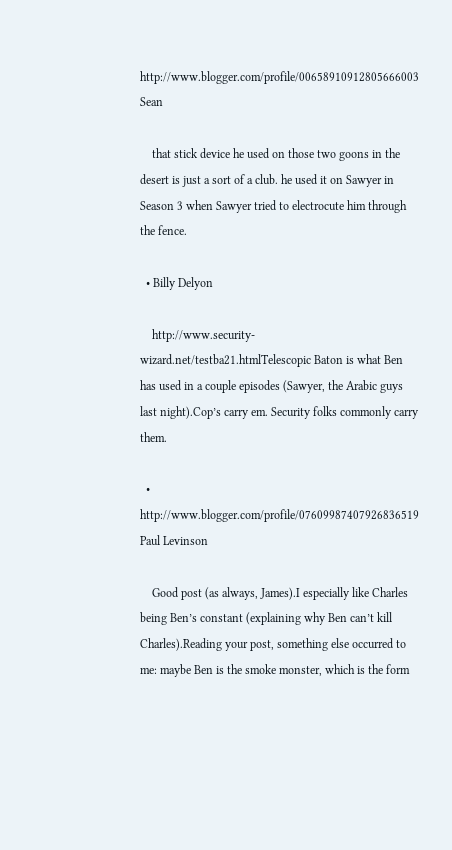http://www.blogger.com/profile/00658910912805666003 Sean

    that stick device he used on those two goons in the desert is just a sort of a club. he used it on Sawyer in Season 3 when Sawyer tried to electrocute him through the fence.

  • Billy Delyon

    http://www.security-wizard.net/testba21.htmlTelescopic Baton is what Ben has used in a couple episodes (Sawyer, the Arabic guys last night).Cop’s carry em. Security folks commonly carry them.

  • http://www.blogger.com/profile/07609987407926836519 Paul Levinson

    Good post (as always, James).I especially like Charles being Ben’s constant (explaining why Ben can’t kill Charles).Reading your post, something else occurred to me: maybe Ben is the smoke monster, which is the form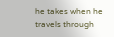he takes when he travels through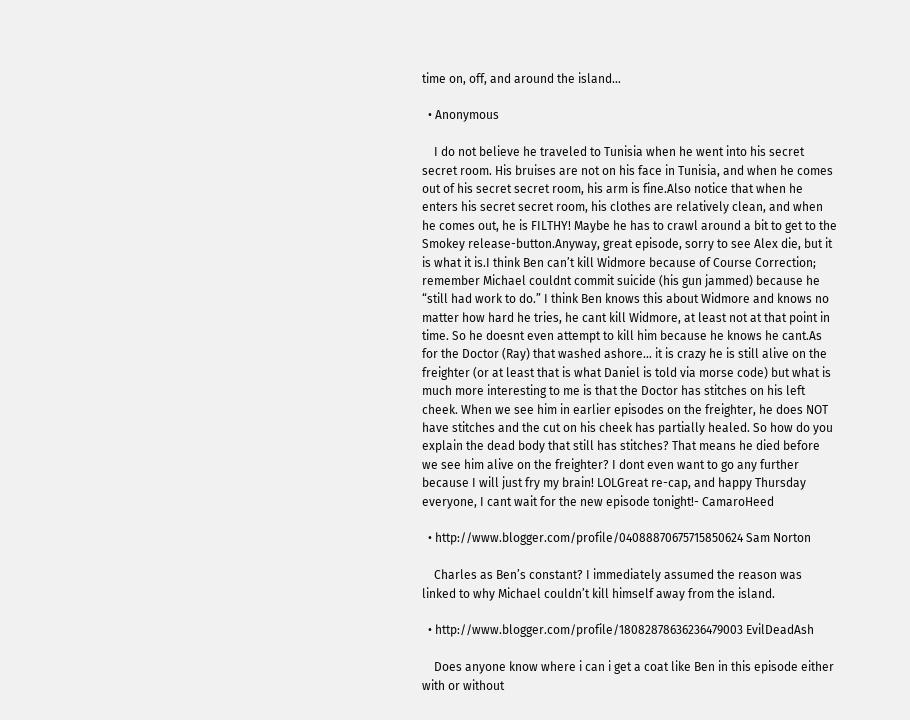time on, off, and around the island…

  • Anonymous

    I do not believe he traveled to Tunisia when he went into his secret secret room. His bruises are not on his face in Tunisia, and when he comes out of his secret secret room, his arm is fine.Also notice that when he enters his secret secret room, his clothes are relatively clean, and when he comes out, he is FILTHY! Maybe he has to crawl around a bit to get to the Smokey release-button.Anyway, great episode, sorry to see Alex die, but it is what it is.I think Ben can’t kill Widmore because of Course Correction; remember Michael couldnt commit suicide (his gun jammed) because he “still had work to do.” I think Ben knows this about Widmore and knows no matter how hard he tries, he cant kill Widmore, at least not at that point in time. So he doesnt even attempt to kill him because he knows he cant.As for the Doctor (Ray) that washed ashore… it is crazy he is still alive on the freighter (or at least that is what Daniel is told via morse code) but what is much more interesting to me is that the Doctor has stitches on his left cheek. When we see him in earlier episodes on the freighter, he does NOT have stitches and the cut on his cheek has partially healed. So how do you explain the dead body that still has stitches? That means he died before we see him alive on the freighter? I dont even want to go any further because I will just fry my brain! LOLGreat re-cap, and happy Thursday everyone, I cant wait for the new episode tonight!- CamaroHeed

  • http://www.blogger.com/profile/04088870675715850624 Sam Norton

    Charles as Ben’s constant? I immediately assumed the reason was linked to why Michael couldn’t kill himself away from the island.

  • http://www.blogger.com/profile/18082878636236479003 EvilDeadAsh

    Does anyone know where i can i get a coat like Ben in this episode either with or without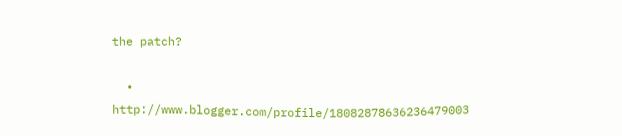the patch?

  • http://www.blogger.com/profile/18082878636236479003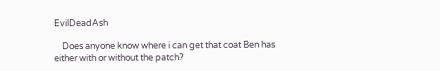EvilDeadAsh

    Does anyone know where i can get that coat Ben has either with or without the patch?